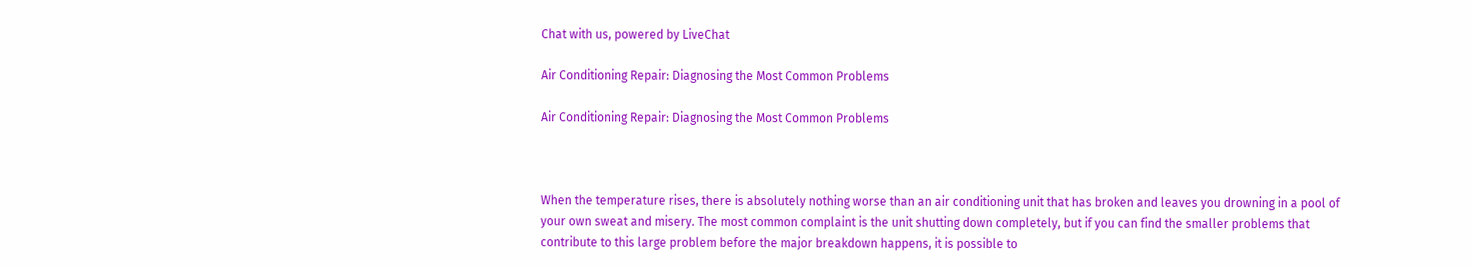Chat with us, powered by LiveChat

Air Conditioning Repair: Diagnosing the Most Common Problems

Air Conditioning Repair: Diagnosing the Most Common Problems



When the temperature rises, there is absolutely nothing worse than an air conditioning unit that has broken and leaves you drowning in a pool of your own sweat and misery. The most common complaint is the unit shutting down completely, but if you can find the smaller problems that contribute to this large problem before the major breakdown happens, it is possible to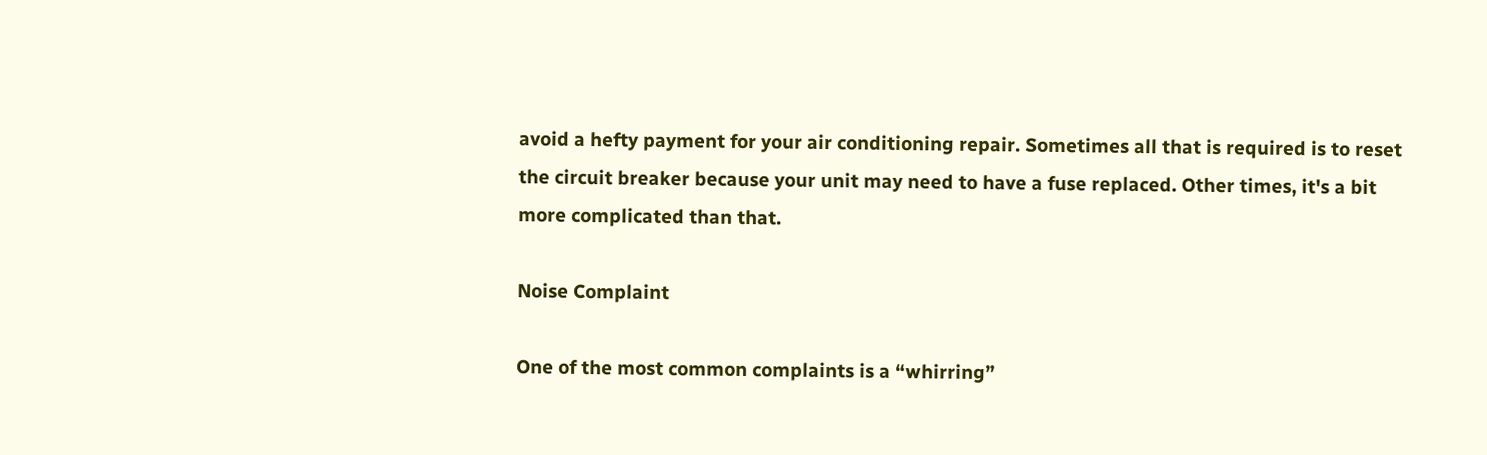avoid a hefty payment for your air conditioning repair. Sometimes all that is required is to reset the circuit breaker because your unit may need to have a fuse replaced. Other times, it's a bit more complicated than that.

Noise Complaint

One of the most common complaints is a “whirring”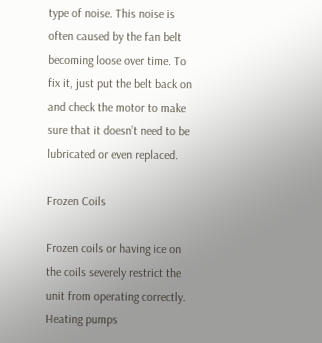type of noise. This noise is often caused by the fan belt becoming loose over time. To fix it, just put the belt back on and check the motor to make sure that it doesn’t need to be lubricated or even replaced.

Frozen Coils

Frozen coils or having ice on the coils severely restrict the unit from operating correctly. Heating pumps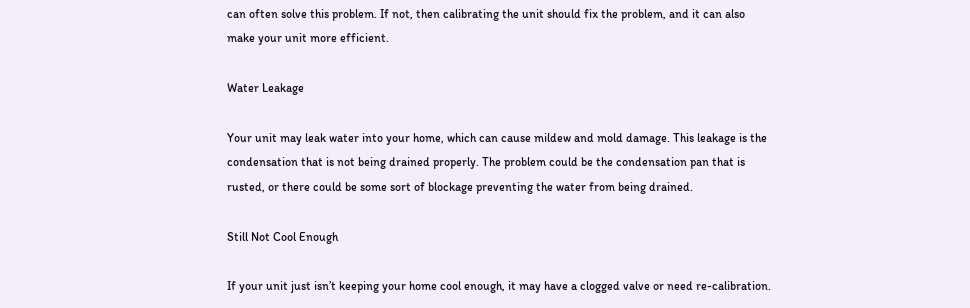can often solve this problem. If not, then calibrating the unit should fix the problem, and it can also make your unit more efficient.

Water Leakage

Your unit may leak water into your home, which can cause mildew and mold damage. This leakage is the condensation that is not being drained properly. The problem could be the condensation pan that is rusted, or there could be some sort of blockage preventing the water from being drained.

Still Not Cool Enough

If your unit just isn’t keeping your home cool enough, it may have a clogged valve or need re-calibration.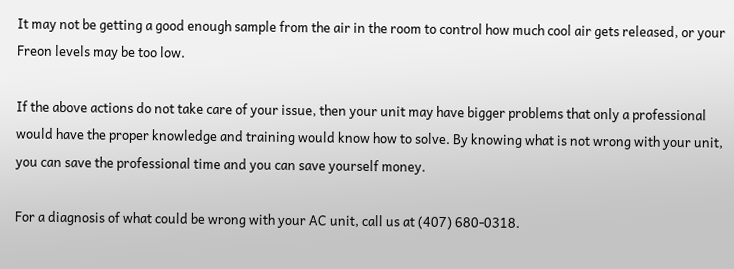It may not be getting a good enough sample from the air in the room to control how much cool air gets released, or your Freon levels may be too low.

If the above actions do not take care of your issue, then your unit may have bigger problems that only a professional would have the proper knowledge and training would know how to solve. By knowing what is not wrong with your unit, you can save the professional time and you can save yourself money.

For a diagnosis of what could be wrong with your AC unit, call us at (407) 680-0318.